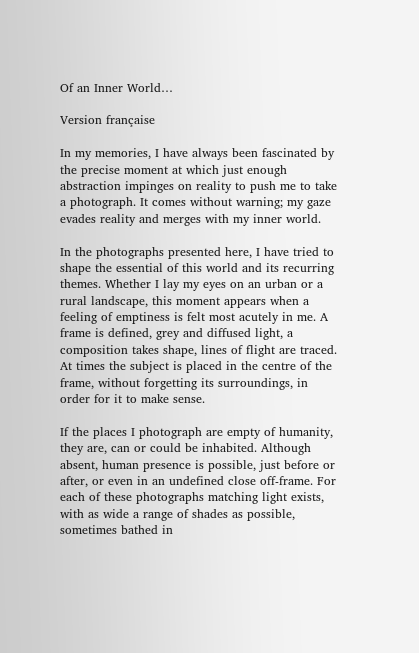Of an Inner World…

Version française

In my memories, I have always been fascinated by the precise moment at which just enough abstraction impinges on reality to push me to take a photograph. It comes without warning; my gaze evades reality and merges with my inner world.

In the photographs presented here, I have tried to shape the essential of this world and its recurring themes. Whether I lay my eyes on an urban or a rural landscape, this moment appears when a feeling of emptiness is felt most acutely in me. A frame is defined, grey and diffused light, a composition takes shape, lines of flight are traced. At times the subject is placed in the centre of the frame, without forgetting its surroundings, in order for it to make sense.

If the places I photograph are empty of humanity, they are, can or could be inhabited. Although absent, human presence is possible, just before or after, or even in an undefined close off-frame. For each of these photographs matching light exists, with as wide a range of shades as possible, sometimes bathed in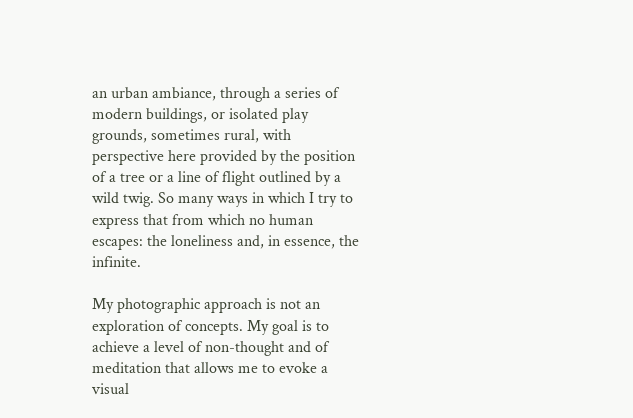an urban ambiance, through a series of modern buildings, or isolated play grounds, sometimes rural, with perspective here provided by the position of a tree or a line of flight outlined by a wild twig. So many ways in which I try to express that from which no human escapes: the loneliness and, in essence, the infinite.

My photographic approach is not an exploration of concepts. My goal is to achieve a level of non-thought and of meditation that allows me to evoke a visual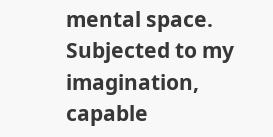mental space. Subjected to my imagination, capable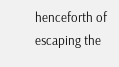henceforth of escaping the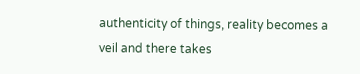authenticity of things, reality becomes a veil and there takes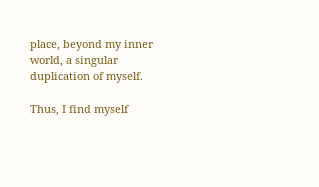place, beyond my inner world, a singular duplication of myself.

Thus, I find myself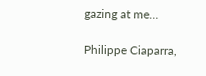gazing at me…

Philippe Ciaparra,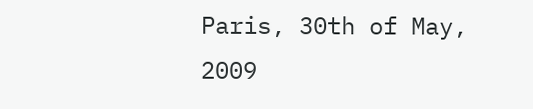Paris, 30th of May, 2009